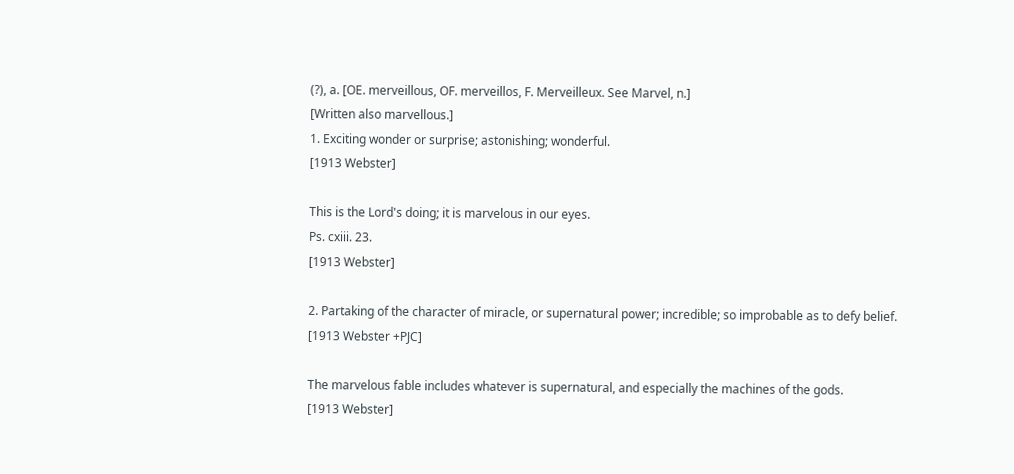(?), a. [OE. merveillous, OF. merveillos, F. Merveilleux. See Marvel, n.]
[Written also marvellous.]
1. Exciting wonder or surprise; astonishing; wonderful.
[1913 Webster]

This is the Lord's doing; it is marvelous in our eyes.
Ps. cxiii. 23.
[1913 Webster]

2. Partaking of the character of miracle, or supernatural power; incredible; so improbable as to defy belief.
[1913 Webster +PJC]

The marvelous fable includes whatever is supernatural, and especially the machines of the gods.
[1913 Webster]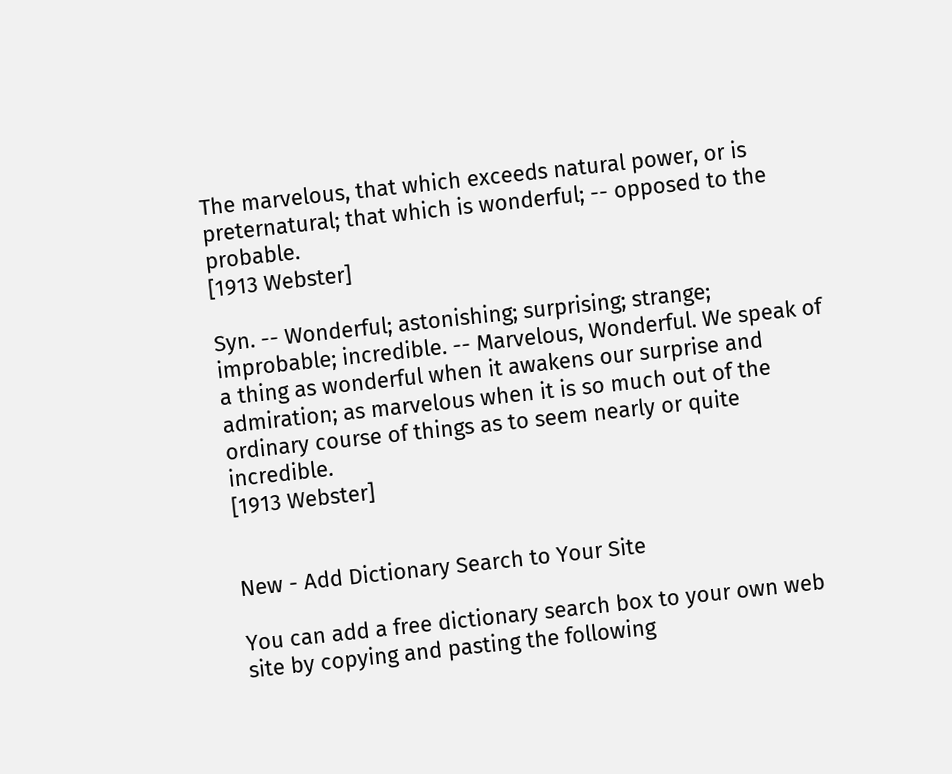The marvelous, that which exceeds natural power, or is preternatural; that which is wonderful; -- opposed to the probable.
[1913 Webster]

Syn. -- Wonderful; astonishing; surprising; strange; improbable; incredible. -- Marvelous, Wonderful. We speak of a thing as wonderful when it awakens our surprise and admiration; as marvelous when it is so much out of the ordinary course of things as to seem nearly or quite incredible.
[1913 Webster]


New - Add Dictionary Search to Your Site

You can add a free dictionary search box to your own web site by copying and pasting the following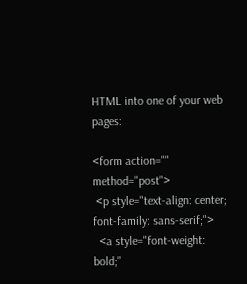HTML into one of your web pages:

<form action="" method="post">
 <p style="text-align: center; font-family: sans-serif;">
  <a style="font-weight: bold;"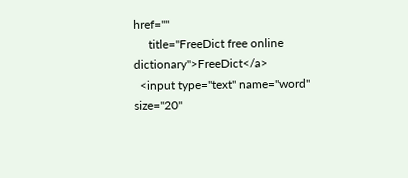href=""
     title="FreeDict free online dictionary">FreeDict</a>
  <input type="text" name="word" size="20"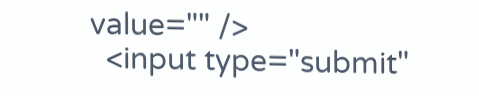value="" />
  <input type="submit"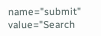name="submit" value="Search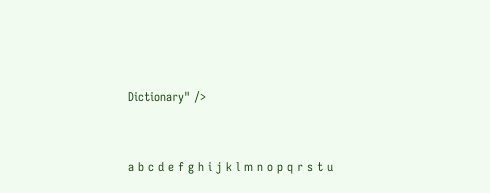Dictionary" />


a b c d e f g h i j k l m n o p q r s t u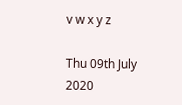v w x y z

Thu 09th July 2020